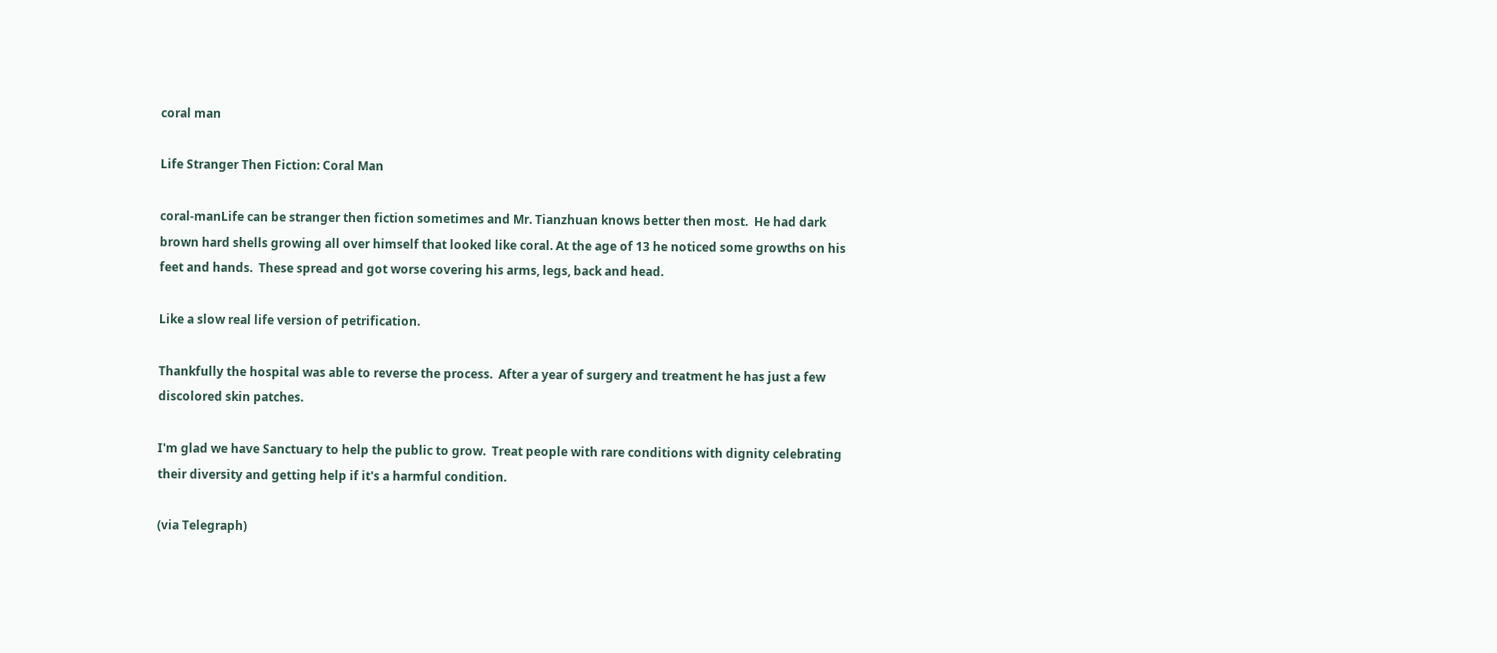coral man

Life Stranger Then Fiction: Coral Man

coral-manLife can be stranger then fiction sometimes and Mr. Tianzhuan knows better then most.  He had dark brown hard shells growing all over himself that looked like coral. At the age of 13 he noticed some growths on his feet and hands.  These spread and got worse covering his arms, legs, back and head.

Like a slow real life version of petrification.

Thankfully the hospital was able to reverse the process.  After a year of surgery and treatment he has just a few discolored skin patches.

I'm glad we have Sanctuary to help the public to grow.  Treat people with rare conditions with dignity celebrating their diversity and getting help if it's a harmful condition.

(via Telegraph)